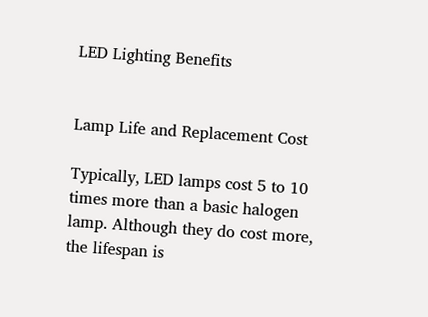LED Lighting Benefits


Lamp Life and Replacement Cost

Typically, LED lamps cost 5 to 10 times more than a basic halogen lamp. Although they do cost more, the lifespan is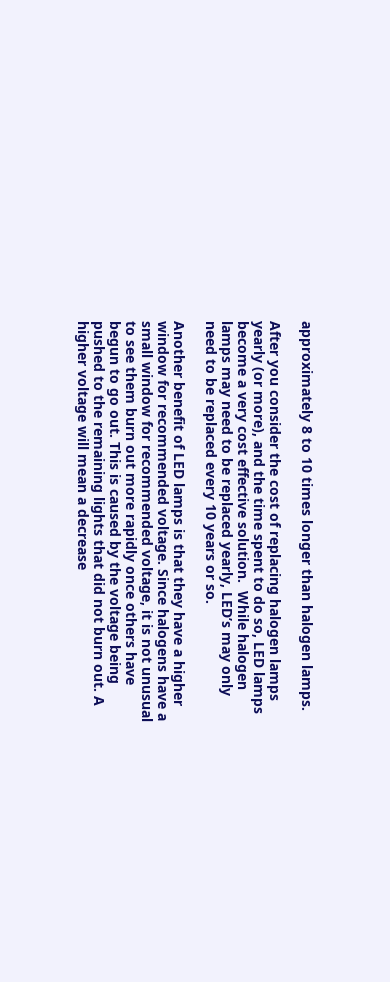approximately 8 to 10 times longer than halogen lamps.

After you consider the cost of replacing halogen lamps yearly (or more), and the time spent to do so, LED lamps become a very cost effective solution.  While halogen lamps may need to be replaced yearly, LED’s may only need to be replaced every 10 years or so.

Another benefit of LED lamps is that they have a higher window for recommended voltage. Since halogens have a small window for recommended voltage, it is not unusual to see them burn out more rapidly once others have begun to go out. This is caused by the voltage being pushed to the remaining lights that did not burn out. A higher voltage will mean a decrease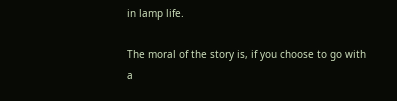in lamp life.

The moral of the story is, if you choose to go with a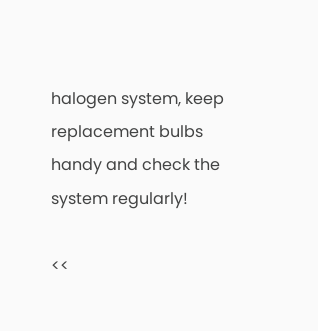halogen system, keep replacement bulbs handy and check the system regularly!

<<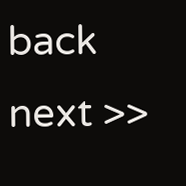back                                                                                                                          next >>